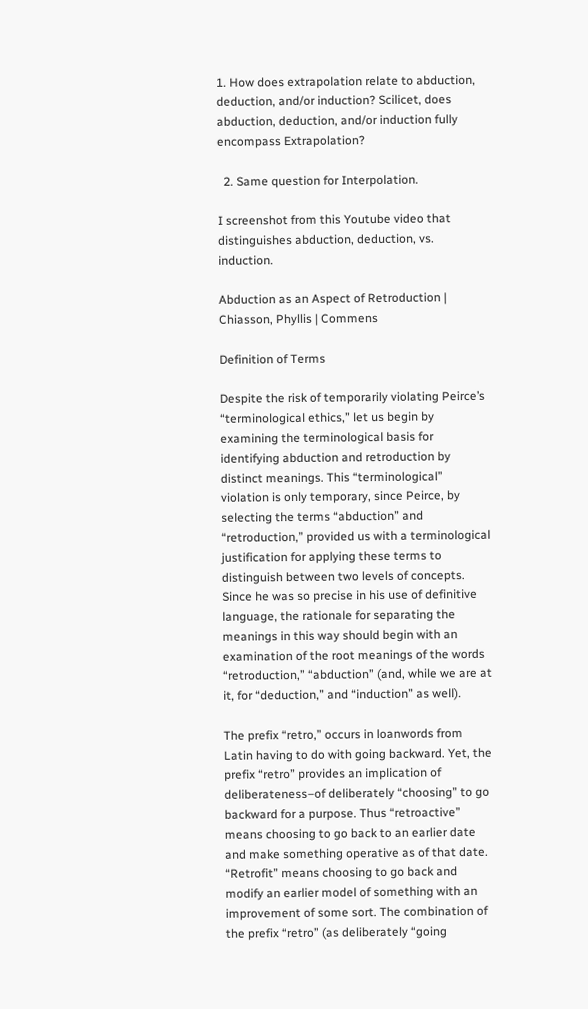1. How does extrapolation relate to abduction, deduction, and/or induction? Scilicet, does abduction, deduction, and/or induction fully encompass Extrapolation?

  2. Same question for Interpolation.

I screenshot from this Youtube video that distinguishes abduction, deduction, vs. induction.

Abduction as an Aspect of Retroduction | Chiasson, Phyllis | Commens

Definition of Terms

Despite the risk of temporarily violating Peirce’s “terminological ethics,” let us begin by examining the terminological basis for identifying abduction and retroduction by distinct meanings. This “terminological” violation is only temporary, since Peirce, by selecting the terms “abduction” and “retroduction,” provided us with a terminological justification for applying these terms to distinguish between two levels of concepts. Since he was so precise in his use of definitive language, the rationale for separating the meanings in this way should begin with an examination of the root meanings of the words “retroduction,” “abduction” (and, while we are at it, for “deduction,” and “induction” as well).

The prefix “retro,” occurs in loanwords from Latin having to do with going backward. Yet, the prefix “retro” provides an implication of deliberateness–of deliberately “choosing” to go backward for a purpose. Thus “retroactive” means choosing to go back to an earlier date and make something operative as of that date. “Retrofit” means choosing to go back and modify an earlier model of something with an improvement of some sort. The combination of the prefix “retro” (as deliberately “going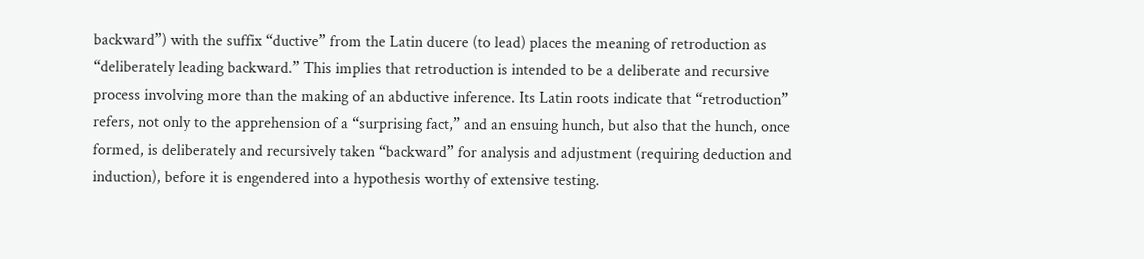backward”) with the suffix “ductive” from the Latin ducere (to lead) places the meaning of retroduction as “deliberately leading backward.” This implies that retroduction is intended to be a deliberate and recursive process involving more than the making of an abductive inference. Its Latin roots indicate that “retroduction” refers, not only to the apprehension of a “surprising fact,” and an ensuing hunch, but also that the hunch, once formed, is deliberately and recursively taken “backward” for analysis and adjustment (requiring deduction and induction), before it is engendered into a hypothesis worthy of extensive testing.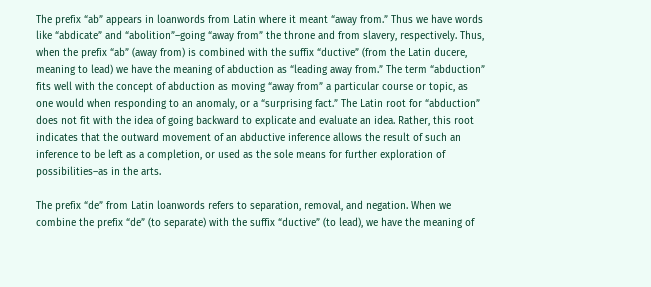The prefix “ab” appears in loanwords from Latin where it meant “away from.” Thus we have words like “abdicate” and “abolition”–going “away from” the throne and from slavery, respectively. Thus, when the prefix “ab” (away from) is combined with the suffix “ductive” (from the Latin ducere, meaning to lead) we have the meaning of abduction as “leading away from.” The term “abduction” fits well with the concept of abduction as moving “away from” a particular course or topic, as one would when responding to an anomaly, or a “surprising fact.” The Latin root for “abduction” does not fit with the idea of going backward to explicate and evaluate an idea. Rather, this root indicates that the outward movement of an abductive inference allows the result of such an inference to be left as a completion, or used as the sole means for further exploration of possibilities–as in the arts.

The prefix “de” from Latin loanwords refers to separation, removal, and negation. When we combine the prefix “de” (to separate) with the suffix “ductive” (to lead), we have the meaning of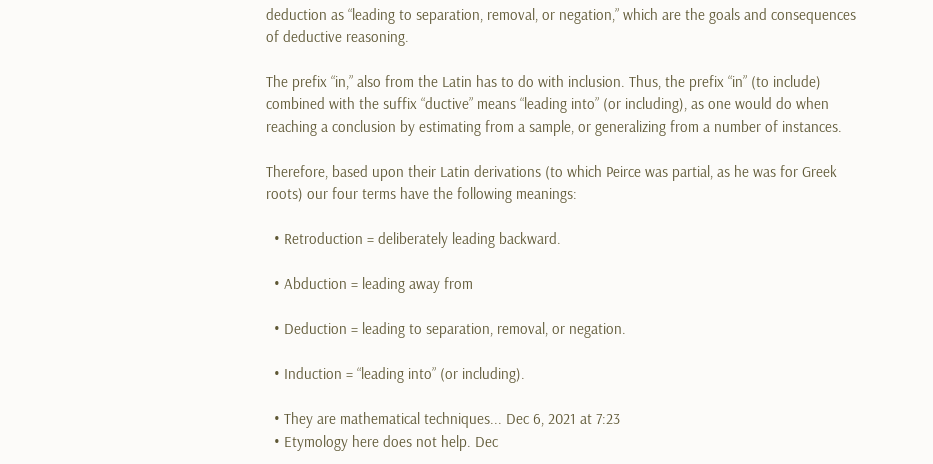deduction as “leading to separation, removal, or negation,” which are the goals and consequences of deductive reasoning.

The prefix “in,” also from the Latin has to do with inclusion. Thus, the prefix “in” (to include) combined with the suffix “ductive” means “leading into” (or including), as one would do when reaching a conclusion by estimating from a sample, or generalizing from a number of instances.

Therefore, based upon their Latin derivations (to which Peirce was partial, as he was for Greek roots) our four terms have the following meanings:

  • Retroduction = deliberately leading backward.

  • Abduction = leading away from

  • Deduction = leading to separation, removal, or negation.

  • Induction = “leading into” (or including).

  • They are mathematical techniques... Dec 6, 2021 at 7:23
  • Etymology here does not help. Dec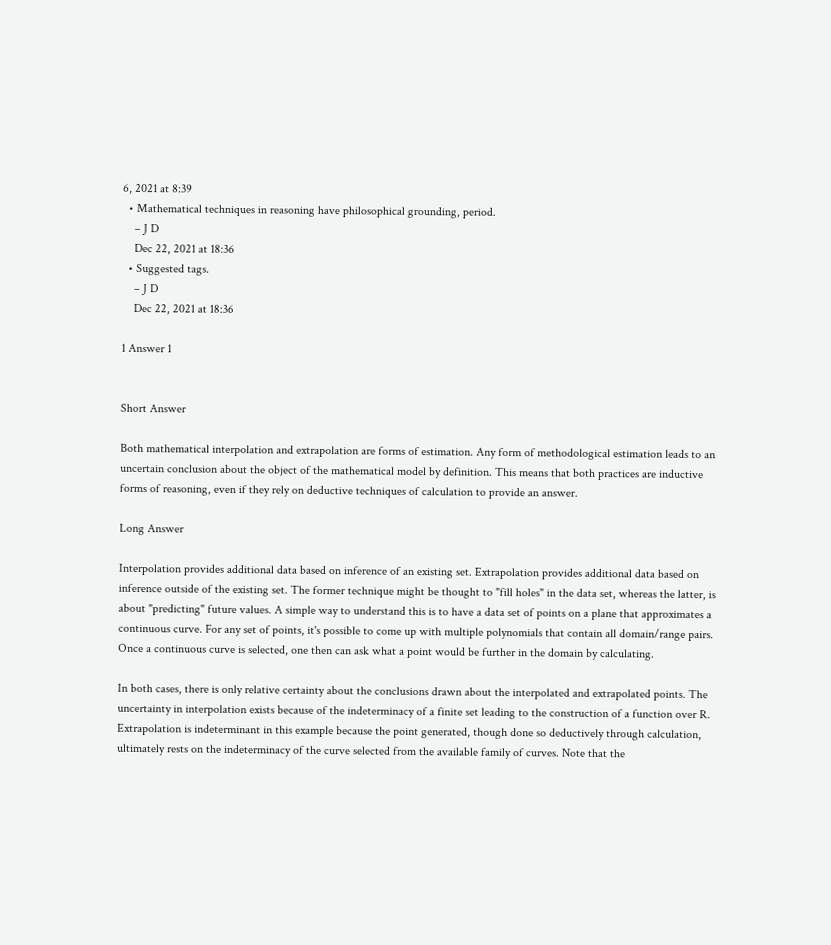6, 2021 at 8:39
  • Mathematical techniques in reasoning have philosophical grounding, period.
    – J D
    Dec 22, 2021 at 18:36
  • Suggested tags.
    – J D
    Dec 22, 2021 at 18:36

1 Answer 1


Short Answer

Both mathematical interpolation and extrapolation are forms of estimation. Any form of methodological estimation leads to an uncertain conclusion about the object of the mathematical model by definition. This means that both practices are inductive forms of reasoning, even if they rely on deductive techniques of calculation to provide an answer.

Long Answer

Interpolation provides additional data based on inference of an existing set. Extrapolation provides additional data based on inference outside of the existing set. The former technique might be thought to "fill holes" in the data set, whereas the latter, is about "predicting" future values. A simple way to understand this is to have a data set of points on a plane that approximates a continuous curve. For any set of points, it's possible to come up with multiple polynomials that contain all domain/range pairs. Once a continuous curve is selected, one then can ask what a point would be further in the domain by calculating.

In both cases, there is only relative certainty about the conclusions drawn about the interpolated and extrapolated points. The uncertainty in interpolation exists because of the indeterminacy of a finite set leading to the construction of a function over R. Extrapolation is indeterminant in this example because the point generated, though done so deductively through calculation, ultimately rests on the indeterminacy of the curve selected from the available family of curves. Note that the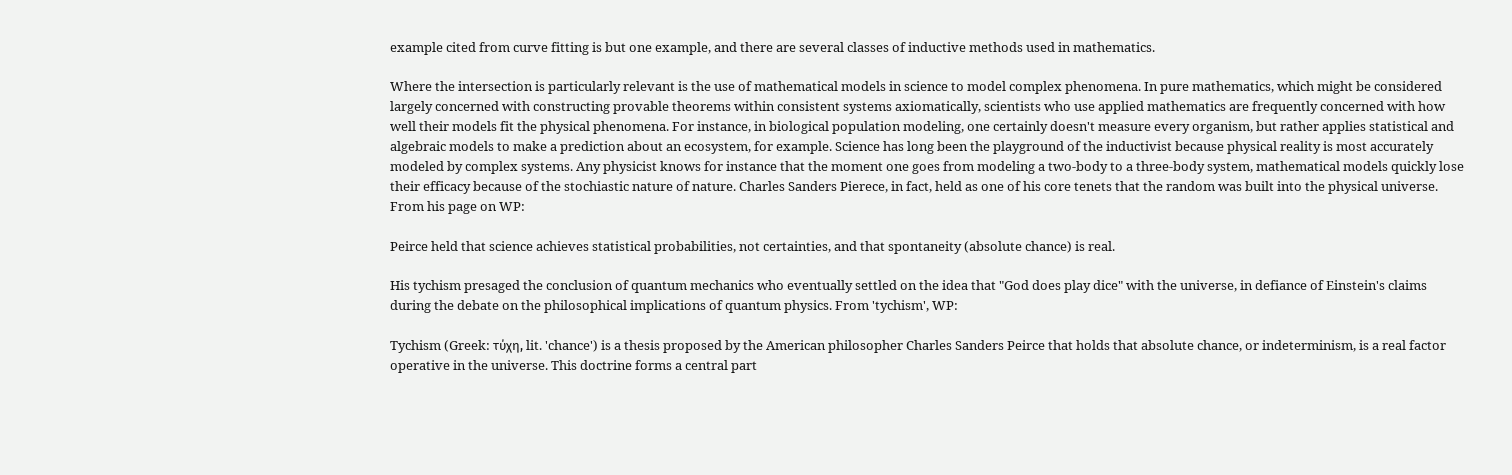example cited from curve fitting is but one example, and there are several classes of inductive methods used in mathematics.

Where the intersection is particularly relevant is the use of mathematical models in science to model complex phenomena. In pure mathematics, which might be considered largely concerned with constructing provable theorems within consistent systems axiomatically, scientists who use applied mathematics are frequently concerned with how well their models fit the physical phenomena. For instance, in biological population modeling, one certainly doesn't measure every organism, but rather applies statistical and algebraic models to make a prediction about an ecosystem, for example. Science has long been the playground of the inductivist because physical reality is most accurately modeled by complex systems. Any physicist knows for instance that the moment one goes from modeling a two-body to a three-body system, mathematical models quickly lose their efficacy because of the stochiastic nature of nature. Charles Sanders Pierece, in fact, held as one of his core tenets that the random was built into the physical universe. From his page on WP:

Peirce held that science achieves statistical probabilities, not certainties, and that spontaneity (absolute chance) is real.

His tychism presaged the conclusion of quantum mechanics who eventually settled on the idea that "God does play dice" with the universe, in defiance of Einstein's claims during the debate on the philosophical implications of quantum physics. From 'tychism', WP:

Tychism (Greek: τύχη, lit. 'chance') is a thesis proposed by the American philosopher Charles Sanders Peirce that holds that absolute chance, or indeterminism, is a real factor operative in the universe. This doctrine forms a central part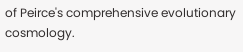of Peirce's comprehensive evolutionary cosmology.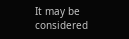It may be considered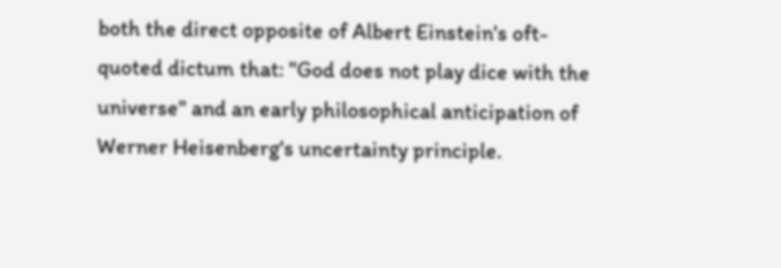both the direct opposite of Albert Einstein's oft-quoted dictum that: "God does not play dice with the universe" and an early philosophical anticipation of Werner Heisenberg's uncertainty principle.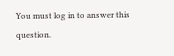You must log in to answer this question.